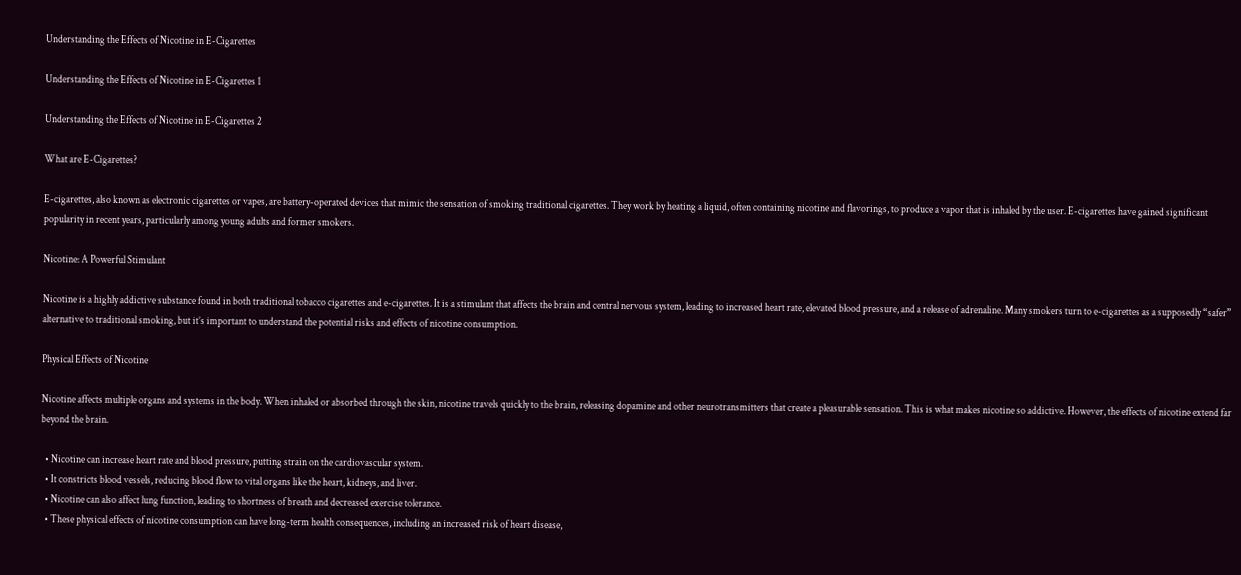Understanding the Effects of Nicotine in E-Cigarettes

Understanding the Effects of Nicotine in E-Cigarettes 1

Understanding the Effects of Nicotine in E-Cigarettes 2

What are E-Cigarettes?

E-cigarettes, also known as electronic cigarettes or vapes, are battery-operated devices that mimic the sensation of smoking traditional cigarettes. They work by heating a liquid, often containing nicotine and flavorings, to produce a vapor that is inhaled by the user. E-cigarettes have gained significant popularity in recent years, particularly among young adults and former smokers.

Nicotine: A Powerful Stimulant

Nicotine is a highly addictive substance found in both traditional tobacco cigarettes and e-cigarettes. It is a stimulant that affects the brain and central nervous system, leading to increased heart rate, elevated blood pressure, and a release of adrenaline. Many smokers turn to e-cigarettes as a supposedly “safer” alternative to traditional smoking, but it’s important to understand the potential risks and effects of nicotine consumption.

Physical Effects of Nicotine

Nicotine affects multiple organs and systems in the body. When inhaled or absorbed through the skin, nicotine travels quickly to the brain, releasing dopamine and other neurotransmitters that create a pleasurable sensation. This is what makes nicotine so addictive. However, the effects of nicotine extend far beyond the brain.

  • Nicotine can increase heart rate and blood pressure, putting strain on the cardiovascular system.
  • It constricts blood vessels, reducing blood flow to vital organs like the heart, kidneys, and liver.
  • Nicotine can also affect lung function, leading to shortness of breath and decreased exercise tolerance.
  • These physical effects of nicotine consumption can have long-term health consequences, including an increased risk of heart disease,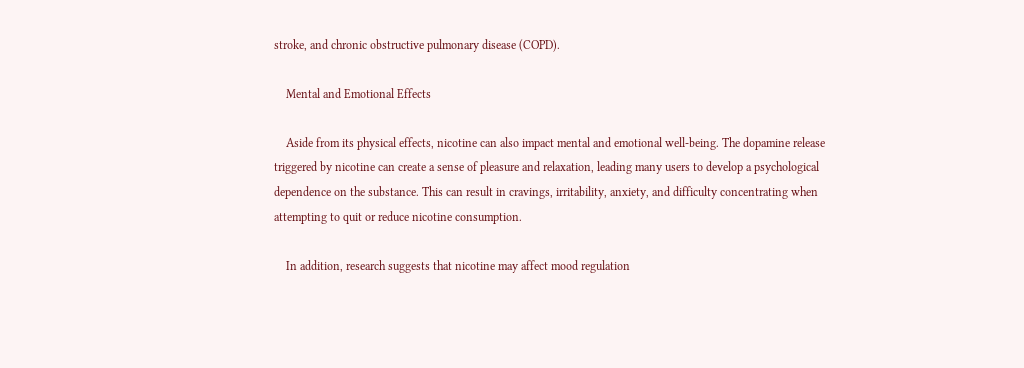stroke, and chronic obstructive pulmonary disease (COPD).

    Mental and Emotional Effects

    Aside from its physical effects, nicotine can also impact mental and emotional well-being. The dopamine release triggered by nicotine can create a sense of pleasure and relaxation, leading many users to develop a psychological dependence on the substance. This can result in cravings, irritability, anxiety, and difficulty concentrating when attempting to quit or reduce nicotine consumption.

    In addition, research suggests that nicotine may affect mood regulation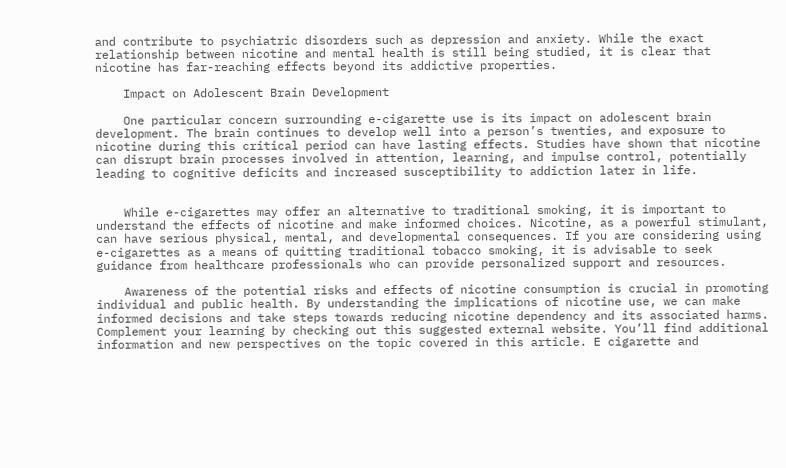and contribute to psychiatric disorders such as depression and anxiety. While the exact relationship between nicotine and mental health is still being studied, it is clear that nicotine has far-reaching effects beyond its addictive properties.

    Impact on Adolescent Brain Development

    One particular concern surrounding e-cigarette use is its impact on adolescent brain development. The brain continues to develop well into a person’s twenties, and exposure to nicotine during this critical period can have lasting effects. Studies have shown that nicotine can disrupt brain processes involved in attention, learning, and impulse control, potentially leading to cognitive deficits and increased susceptibility to addiction later in life.


    While e-cigarettes may offer an alternative to traditional smoking, it is important to understand the effects of nicotine and make informed choices. Nicotine, as a powerful stimulant, can have serious physical, mental, and developmental consequences. If you are considering using e-cigarettes as a means of quitting traditional tobacco smoking, it is advisable to seek guidance from healthcare professionals who can provide personalized support and resources.

    Awareness of the potential risks and effects of nicotine consumption is crucial in promoting individual and public health. By understanding the implications of nicotine use, we can make informed decisions and take steps towards reducing nicotine dependency and its associated harms. Complement your learning by checking out this suggested external website. You’ll find additional information and new perspectives on the topic covered in this article. E cigarette and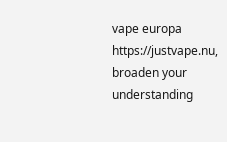vape europa https://justvape.nu, broaden your understanding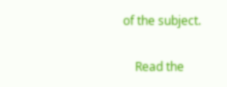of the subject.

    Read the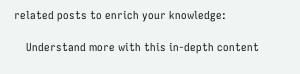related posts to enrich your knowledge:

    Understand more with this in-depth content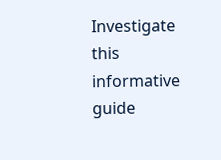Investigate this informative guide